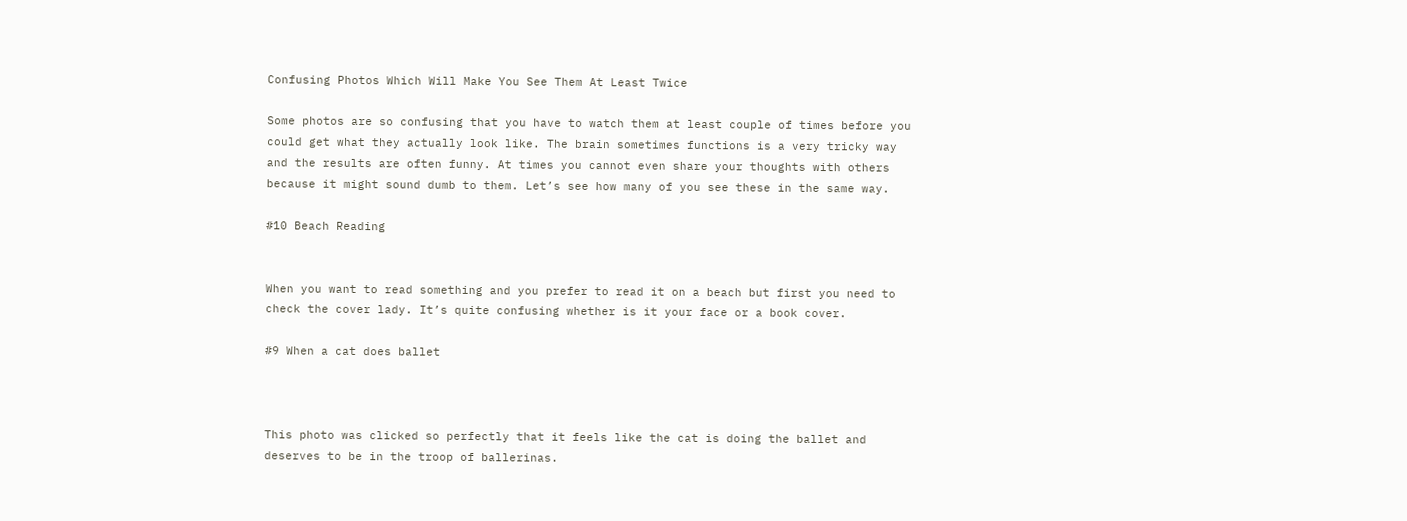Confusing Photos Which Will Make You See Them At Least Twice

Some photos are so confusing that you have to watch them at least couple of times before you could get what they actually look like. The brain sometimes functions is a very tricky way and the results are often funny. At times you cannot even share your thoughts with others because it might sound dumb to them. Let’s see how many of you see these in the same way.

#10 Beach Reading


When you want to read something and you prefer to read it on a beach but first you need to check the cover lady. It’s quite confusing whether is it your face or a book cover.

#9 When a cat does ballet



This photo was clicked so perfectly that it feels like the cat is doing the ballet and deserves to be in the troop of ballerinas.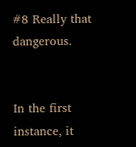#8 Really that dangerous.


In the first instance, it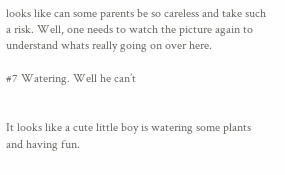looks like can some parents be so careless and take such a risk. Well, one needs to watch the picture again to understand whats really going on over here.

#7 Watering. Well he can’t


It looks like a cute little boy is watering some plants and having fun.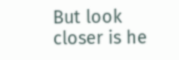But look closer is he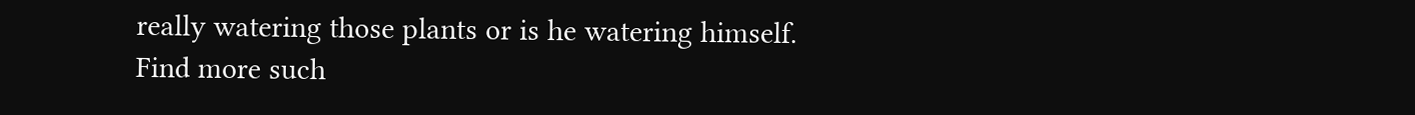really watering those plants or is he watering himself. Find more such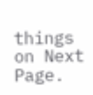things on Next Page.